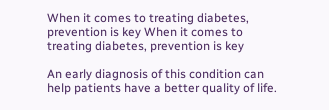When it comes to treating diabetes, prevention is key When it comes to treating diabetes, prevention is key

An early diagnosis of this condition can help patients have a better quality of life.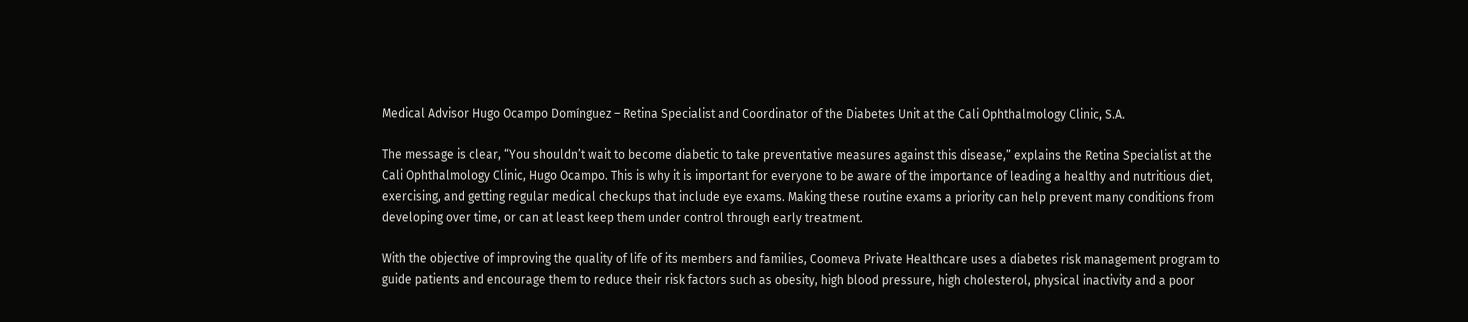Medical Advisor Hugo Ocampo Domínguez – Retina Specialist and Coordinator of the Diabetes Unit at the Cali Ophthalmology Clinic, S.A.

The message is clear, “You shouldn’t wait to become diabetic to take preventative measures against this disease,” explains the Retina Specialist at the Cali Ophthalmology Clinic, Hugo Ocampo. This is why it is important for everyone to be aware of the importance of leading a healthy and nutritious diet, exercising, and getting regular medical checkups that include eye exams. Making these routine exams a priority can help prevent many conditions from developing over time, or can at least keep them under control through early treatment.

With the objective of improving the quality of life of its members and families, Coomeva Private Healthcare uses a diabetes risk management program to guide patients and encourage them to reduce their risk factors such as obesity, high blood pressure, high cholesterol, physical inactivity and a poor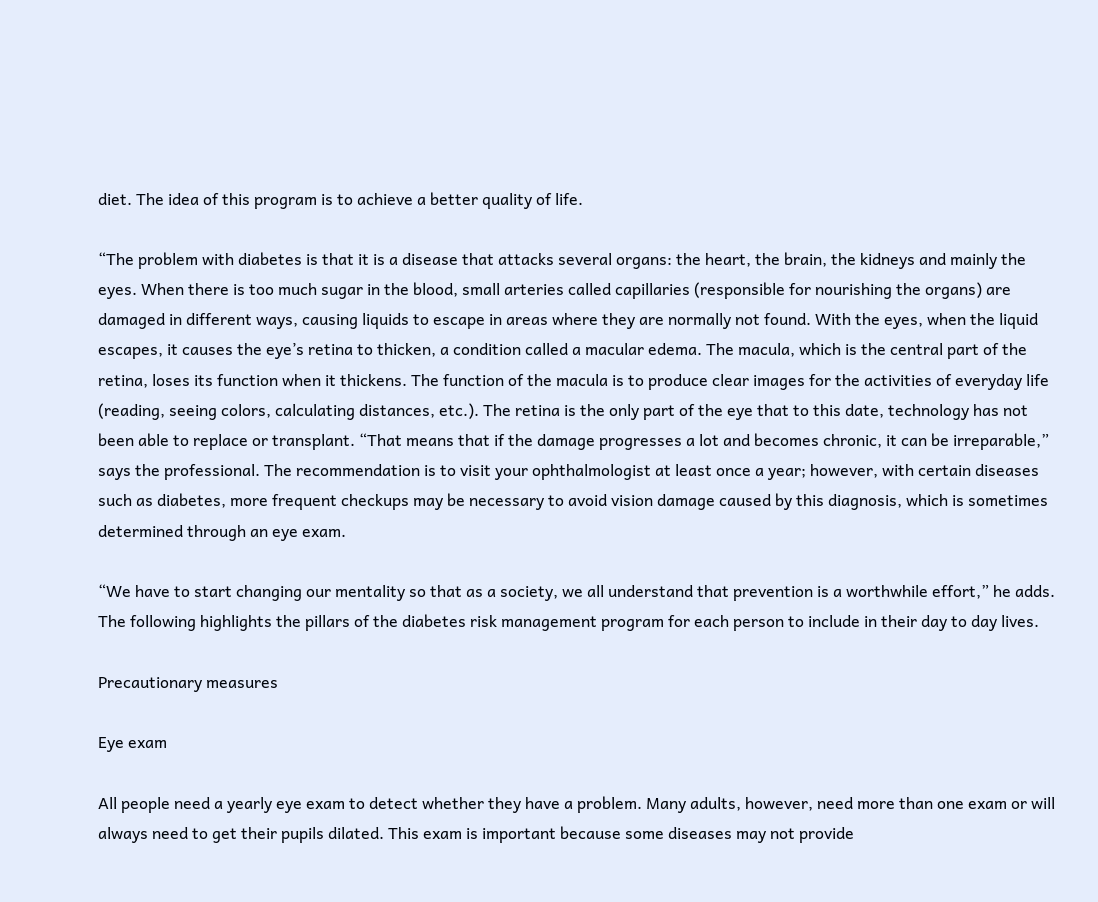diet. The idea of this program is to achieve a better quality of life.

“The problem with diabetes is that it is a disease that attacks several organs: the heart, the brain, the kidneys and mainly the eyes. When there is too much sugar in the blood, small arteries called capillaries (responsible for nourishing the organs) are damaged in different ways, causing liquids to escape in areas where they are normally not found. With the eyes, when the liquid escapes, it causes the eye’s retina to thicken, a condition called a macular edema. The macula, which is the central part of the retina, loses its function when it thickens. The function of the macula is to produce clear images for the activities of everyday life (reading, seeing colors, calculating distances, etc.). The retina is the only part of the eye that to this date, technology has not been able to replace or transplant. “That means that if the damage progresses a lot and becomes chronic, it can be irreparable,” says the professional. The recommendation is to visit your ophthalmologist at least once a year; however, with certain diseases such as diabetes, more frequent checkups may be necessary to avoid vision damage caused by this diagnosis, which is sometimes determined through an eye exam.

“We have to start changing our mentality so that as a society, we all understand that prevention is a worthwhile effort,” he adds. The following highlights the pillars of the diabetes risk management program for each person to include in their day to day lives.

Precautionary measures

Eye exam

All people need a yearly eye exam to detect whether they have a problem. Many adults, however, need more than one exam or will always need to get their pupils dilated. This exam is important because some diseases may not provide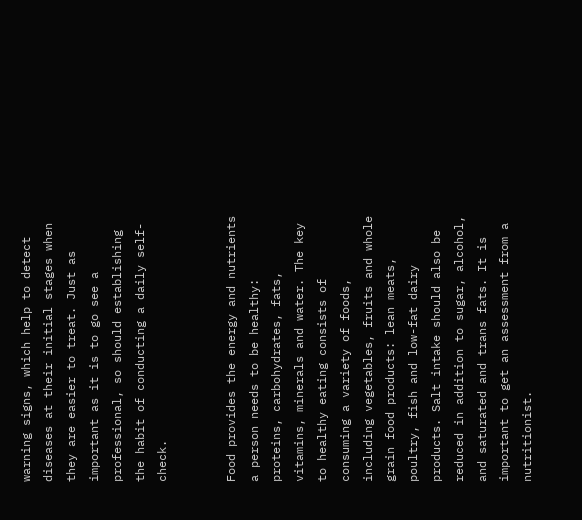warning signs, which help to detect diseases at their initial stages when they are easier to treat. Just as important as it is to go see a professional, so should establishing the habit of conducting a daily self-check.


Food provides the energy and nutrients a person needs to be healthy: proteins, carbohydrates, fats, vitamins, minerals and water. The key to healthy eating consists of consuming a variety of foods, including vegetables, fruits and whole grain food products: lean meats, poultry, fish and low-fat dairy products. Salt intake should also be reduced in addition to sugar, alcohol, and saturated and trans fats. It is important to get an assessment from a nutritionist.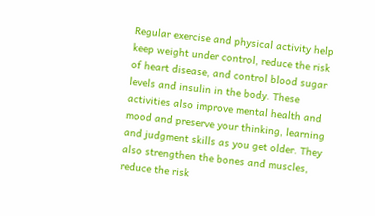Regular exercise and physical activity help keep weight under control, reduce the risk of heart disease, and control blood sugar levels and insulin in the body. These activities also improve mental health and mood and preserve your thinking, learning and judgment skills as you get older. They also strengthen the bones and muscles, reduce the risk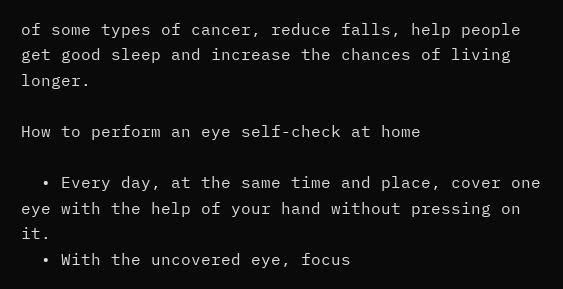of some types of cancer, reduce falls, help people get good sleep and increase the chances of living longer.

How to perform an eye self-check at home

  • Every day, at the same time and place, cover one eye with the help of your hand without pressing on it.
  • With the uncovered eye, focus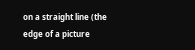on a straight line (the edge of a picture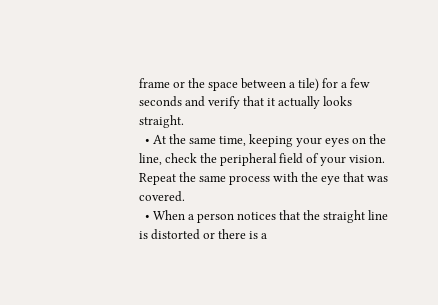frame or the space between a tile) for a few seconds and verify that it actually looks straight.
  • At the same time, keeping your eyes on the line, check the peripheral field of your vision. Repeat the same process with the eye that was covered.
  • When a person notices that the straight line is distorted or there is a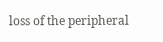loss of the peripheral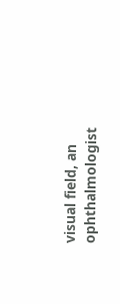visual field, an ophthalmologist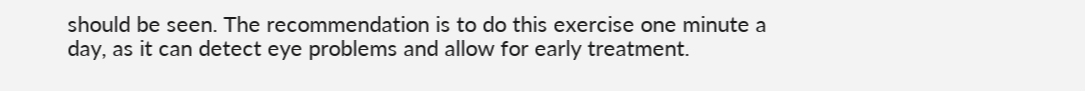should be seen. The recommendation is to do this exercise one minute a day, as it can detect eye problems and allow for early treatment.